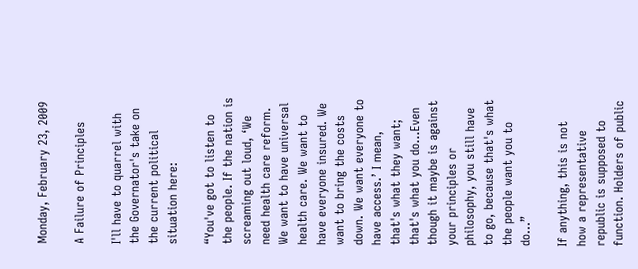Monday, February 23, 2009

A Failure of Principles

I'll have to quarrel with the Governator's take on the current political situation here:

“You've got to listen to the people. If the nation is screaming out loud, ‘We need health care reform. We want to have universal health care. We want to have everyone insured. We want to bring the costs down. We want everyone to have access.’ I mean, that's what they want; that's what you do...Even though it maybe is against your principles or philosophy, you still have to go, because that's what the people want you to do...”

If anything, this is not how a representative republic is supposed to function. Holders of public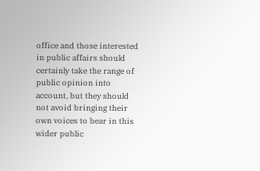office and those interested in public affairs should certainly take the range of public opinion into account, but they should not avoid bringing their own voices to bear in this wider public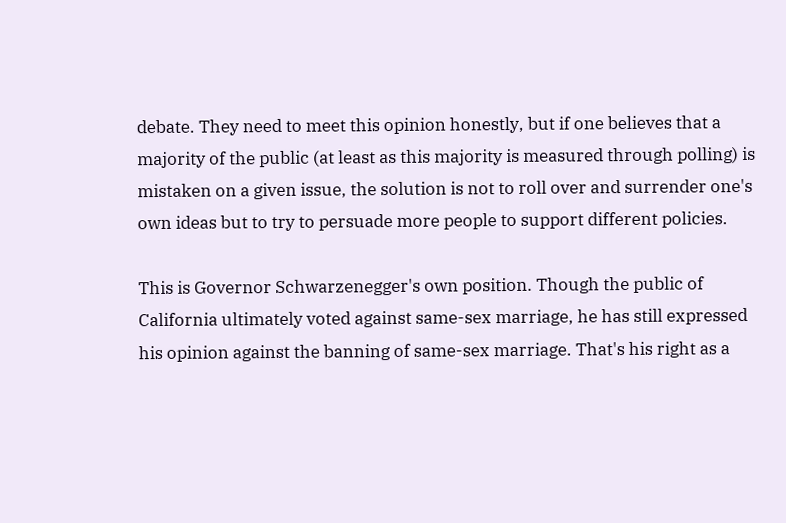debate. They need to meet this opinion honestly, but if one believes that a majority of the public (at least as this majority is measured through polling) is mistaken on a given issue, the solution is not to roll over and surrender one's own ideas but to try to persuade more people to support different policies.

This is Governor Schwarzenegger's own position. Though the public of California ultimately voted against same-sex marriage, he has still expressed his opinion against the banning of same-sex marriage. That's his right as a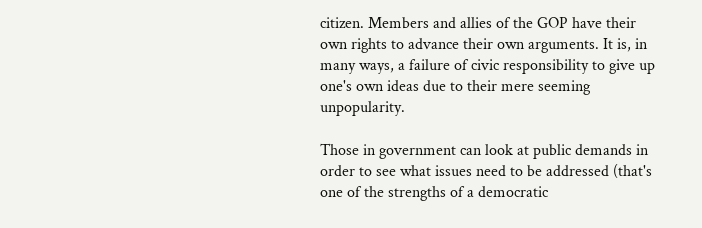citizen. Members and allies of the GOP have their own rights to advance their own arguments. It is, in many ways, a failure of civic responsibility to give up one's own ideas due to their mere seeming unpopularity.

Those in government can look at public demands in order to see what issues need to be addressed (that's one of the strengths of a democratic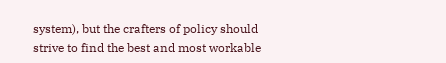system), but the crafters of policy should strive to find the best and most workable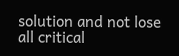solution and not lose all critical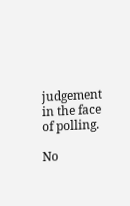judgement in the face of polling.

No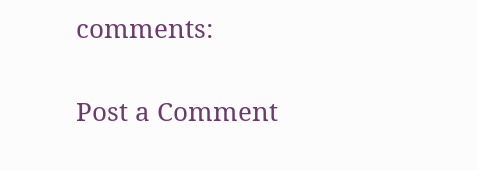comments:

Post a Comment